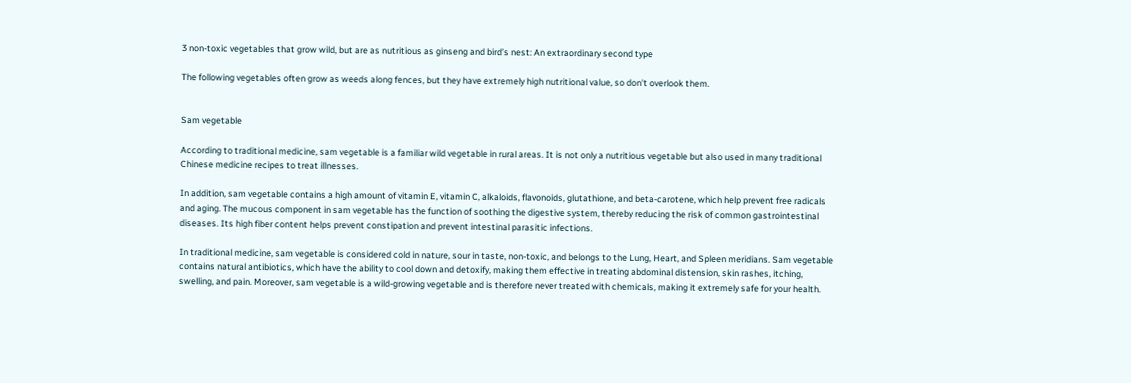3 non-toxic vegetables that grow wild, but are as nutritious as ginseng and bird’s nest: An extraordinary second type

The following vegetables often grow as weeds along fences, but they have extremely high nutritional value, so don't overlook them.


Sam vegetable

According to traditional medicine, sam vegetable is a familiar wild vegetable in rural areas. It is not only a nutritious vegetable but also used in many traditional Chinese medicine recipes to treat illnesses.

In addition, sam vegetable contains a high amount of vitamin E, vitamin C, alkaloids, flavonoids, glutathione, and beta-carotene, which help prevent free radicals and aging. The mucous component in sam vegetable has the function of soothing the digestive system, thereby reducing the risk of common gastrointestinal diseases. Its high fiber content helps prevent constipation and prevent intestinal parasitic infections.

In traditional medicine, sam vegetable is considered cold in nature, sour in taste, non-toxic, and belongs to the Lung, Heart, and Spleen meridians. Sam vegetable contains natural antibiotics, which have the ability to cool down and detoxify, making them effective in treating abdominal distension, skin rashes, itching, swelling, and pain. Moreover, sam vegetable is a wild-growing vegetable and is therefore never treated with chemicals, making it extremely safe for your health.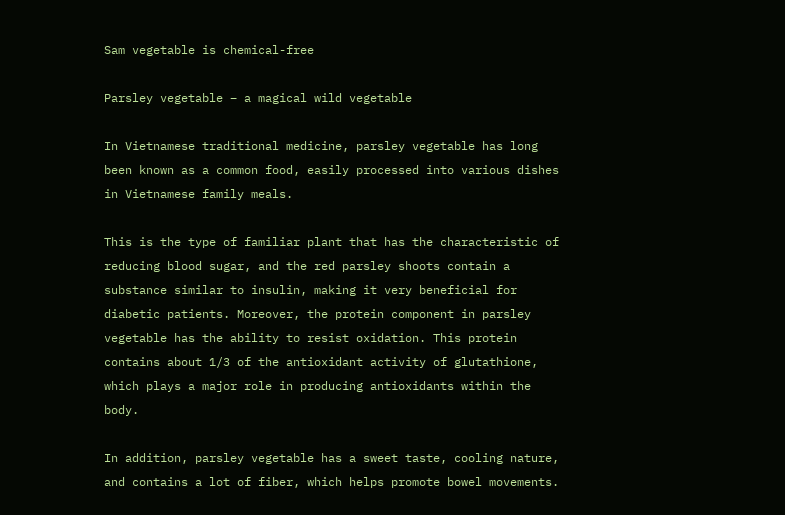Sam vegetable is chemical-free

Parsley vegetable – a magical wild vegetable

In Vietnamese traditional medicine, parsley vegetable has long been known as a common food, easily processed into various dishes in Vietnamese family meals.

This is the type of familiar plant that has the characteristic of reducing blood sugar, and the red parsley shoots contain a substance similar to insulin, making it very beneficial for diabetic patients. Moreover, the protein component in parsley vegetable has the ability to resist oxidation. This protein contains about 1/3 of the antioxidant activity of glutathione, which plays a major role in producing antioxidants within the body.

In addition, parsley vegetable has a sweet taste, cooling nature, and contains a lot of fiber, which helps promote bowel movements.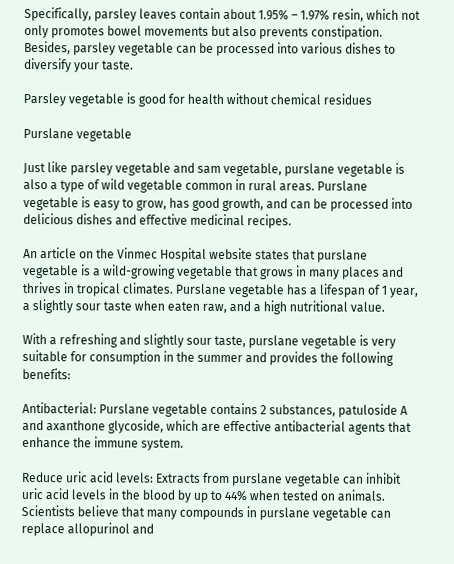Specifically, parsley leaves contain about 1.95% – 1.97% resin, which not only promotes bowel movements but also prevents constipation. Besides, parsley vegetable can be processed into various dishes to diversify your taste.

Parsley vegetable is good for health without chemical residues

Purslane vegetable

Just like parsley vegetable and sam vegetable, purslane vegetable is also a type of wild vegetable common in rural areas. Purslane vegetable is easy to grow, has good growth, and can be processed into delicious dishes and effective medicinal recipes.

An article on the Vinmec Hospital website states that purslane vegetable is a wild-growing vegetable that grows in many places and thrives in tropical climates. Purslane vegetable has a lifespan of 1 year, a slightly sour taste when eaten raw, and a high nutritional value.

With a refreshing and slightly sour taste, purslane vegetable is very suitable for consumption in the summer and provides the following benefits:

Antibacterial: Purslane vegetable contains 2 substances, patuloside A and axanthone glycoside, which are effective antibacterial agents that enhance the immune system.

Reduce uric acid levels: Extracts from purslane vegetable can inhibit uric acid levels in the blood by up to 44% when tested on animals. Scientists believe that many compounds in purslane vegetable can replace allopurinol and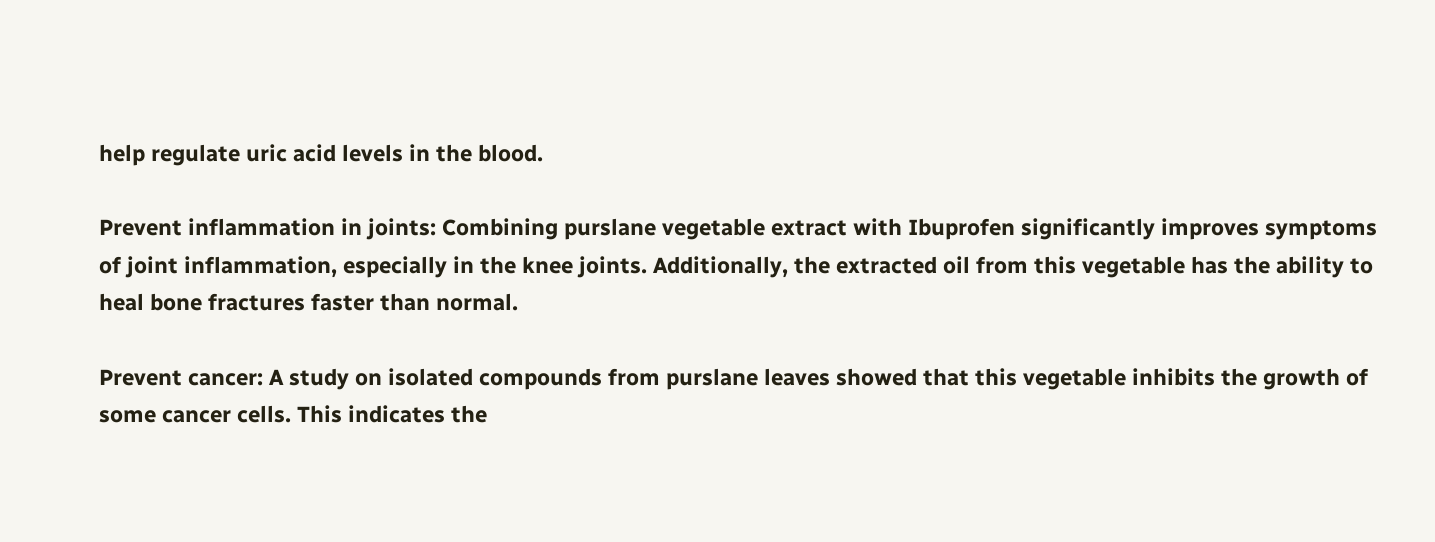help regulate uric acid levels in the blood.

Prevent inflammation in joints: Combining purslane vegetable extract with Ibuprofen significantly improves symptoms of joint inflammation, especially in the knee joints. Additionally, the extracted oil from this vegetable has the ability to heal bone fractures faster than normal.

Prevent cancer: A study on isolated compounds from purslane leaves showed that this vegetable inhibits the growth of some cancer cells. This indicates the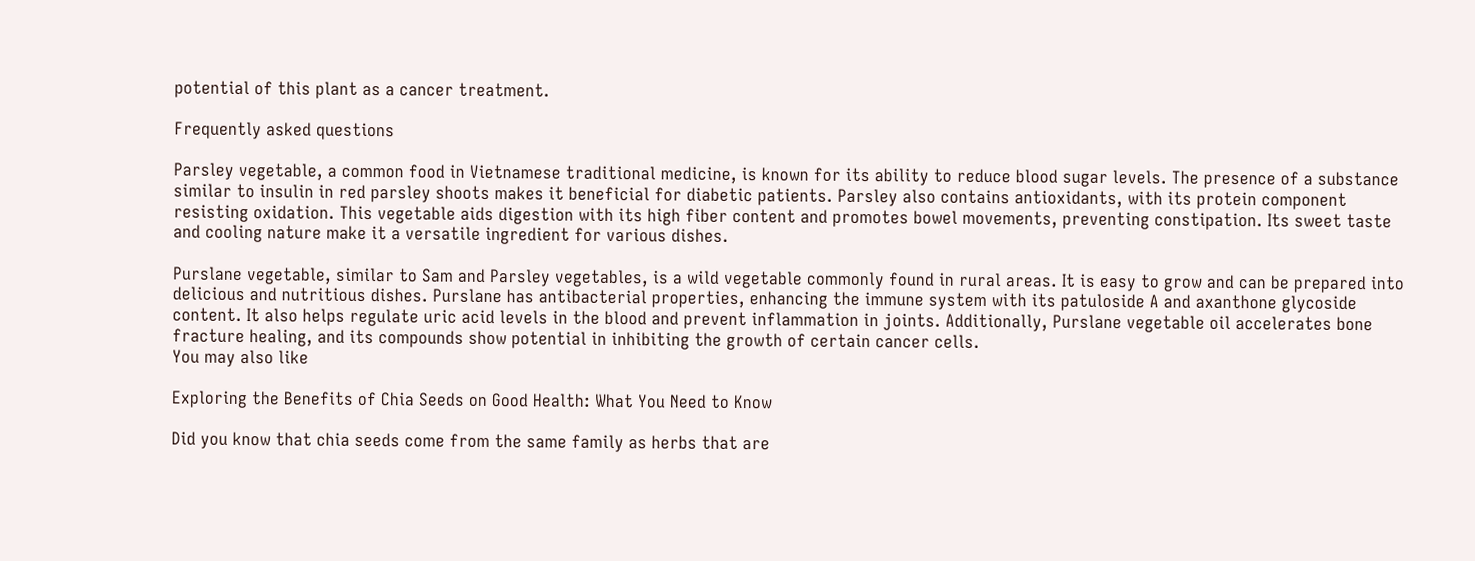potential of this plant as a cancer treatment.

Frequently asked questions

Parsley vegetable, a common food in Vietnamese traditional medicine, is known for its ability to reduce blood sugar levels. The presence of a substance similar to insulin in red parsley shoots makes it beneficial for diabetic patients. Parsley also contains antioxidants, with its protein component resisting oxidation. This vegetable aids digestion with its high fiber content and promotes bowel movements, preventing constipation. Its sweet taste and cooling nature make it a versatile ingredient for various dishes.

Purslane vegetable, similar to Sam and Parsley vegetables, is a wild vegetable commonly found in rural areas. It is easy to grow and can be prepared into delicious and nutritious dishes. Purslane has antibacterial properties, enhancing the immune system with its patuloside A and axanthone glycoside content. It also helps regulate uric acid levels in the blood and prevent inflammation in joints. Additionally, Purslane vegetable oil accelerates bone fracture healing, and its compounds show potential in inhibiting the growth of certain cancer cells.
You may also like

Exploring the Benefits of Chia Seeds on Good Health: What You Need to Know

Did you know that chia seeds come from the same family as herbs that are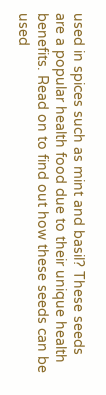used in spices such as mint and basil? These seeds are a popular health food due to their unique health benefits. Read on to find out how these seeds can be used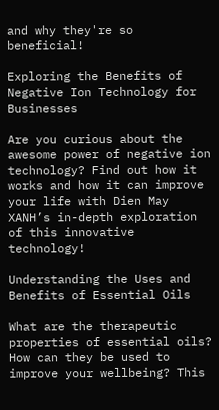and why they're so beneficial!

Exploring the Benefits of Negative Ion Technology for Businesses

Are you curious about the awesome power of negative ion technology? Find out how it works and how it can improve your life with Dien May XANH’s in-depth exploration of this innovative technology!

Understanding the Uses and Benefits of Essential Oils

What are the therapeutic properties of essential oils? How can they be used to improve your wellbeing? This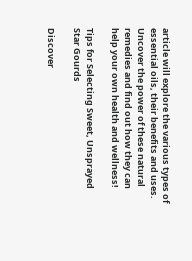article will explore the various types of essential oils, their benefits and uses. Uncover the power of these natural remedies and find out how they can help your own health and wellness!

Tips for Selecting Sweet, Unsprayed Star Gourds

Discover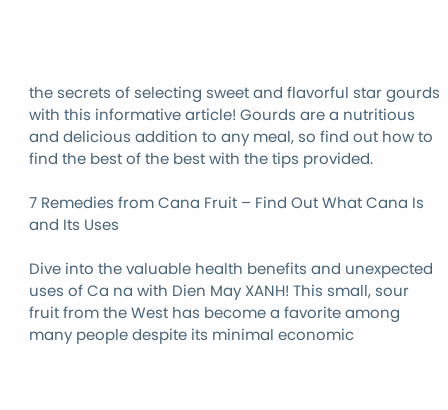the secrets of selecting sweet and flavorful star gourds with this informative article! Gourds are a nutritious and delicious addition to any meal, so find out how to find the best of the best with the tips provided.

7 Remedies from Cana Fruit – Find Out What Cana Is and Its Uses

Dive into the valuable health benefits and unexpected uses of Ca na with Dien May XANH! This small, sour fruit from the West has become a favorite among many people despite its minimal economic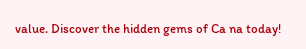value. Discover the hidden gems of Ca na today!